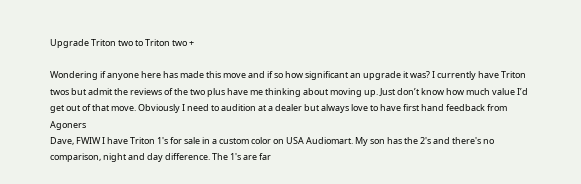Upgrade Triton two to Triton two +

Wondering if anyone here has made this move and if so how significant an upgrade it was? I currently have Triton twos but admit the reviews of the two plus have me thinking about moving up. Just don’t know how much value I’d get out of that move. Obviously I need to audition at a dealer but always love to have first hand feedback from Agoners
Dave, FWIW I have Triton 1's for sale in a custom color on USA Audiomart. My son has the 2's and there's no comparison, night and day difference. The 1's are far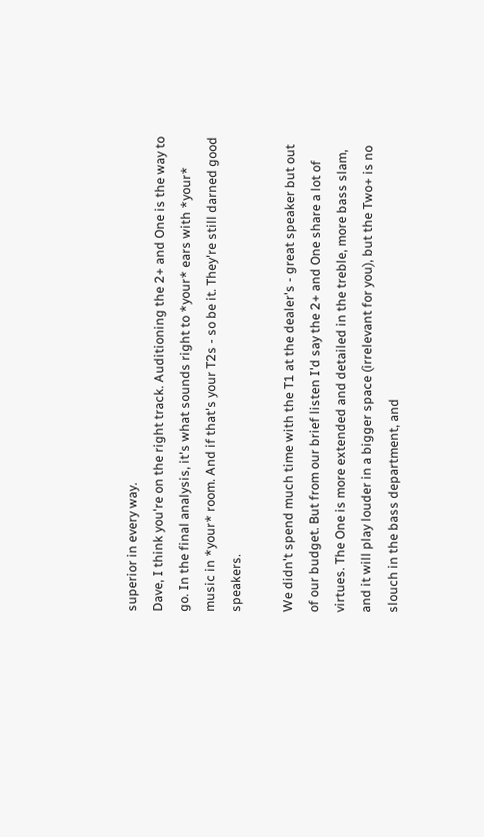superior in every way.
Dave, I think you're on the right track. Auditioning the 2+ and One is the way to go. In the final analysis, it's what sounds right to *your* ears with *your* music in *your* room. And if that's your T2s - so be it. They're still darned good speakers.

We didn't spend much time with the T1 at the dealer's - great speaker but out of our budget. But from our brief listen I'd say the 2+ and One share a lot of virtues. The One is more extended and detailed in the treble, more bass slam, and it will play louder in a bigger space (irrelevant for you), but the Two+ is no slouch in the bass department, and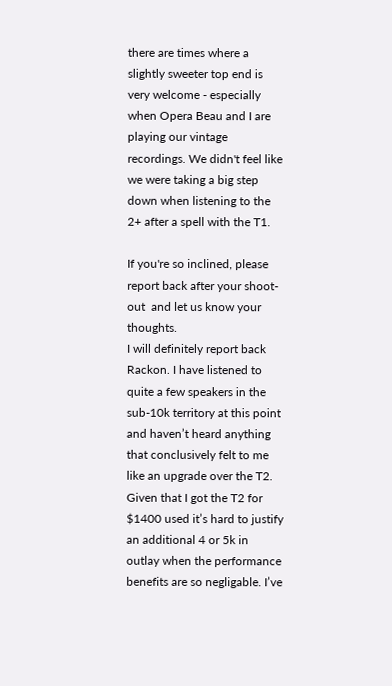there are times where a slightly sweeter top end is very welcome - especially when Opera Beau and I are playing our vintage recordings. We didn't feel like we were taking a big step down when listening to the 2+ after a spell with the T1.

If you're so inclined, please report back after your shoot-out  and let us know your thoughts.
I will definitely report back Rackon. I have listened to quite a few speakers in the sub-10k territory at this point and haven’t heard anything that conclusively felt to me like an upgrade over the T2. Given that I got the T2 for $1400 used it’s hard to justify an additional 4 or 5k in outlay when the performance benefits are so negligable. I’ve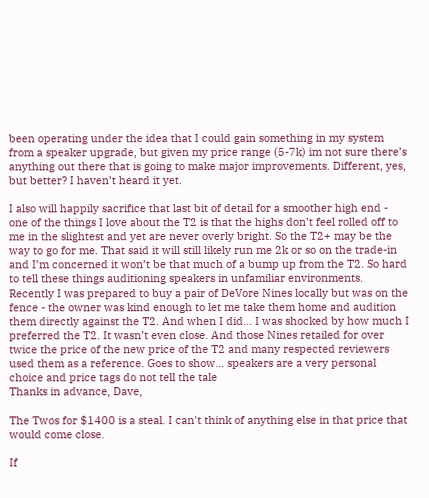been operating under the idea that I could gain something in my system from a speaker upgrade, but given my price range (5-7k) im not sure there’s anything out there that is going to make major improvements. Different, yes, but better? I haven’t heard it yet.

I also will happily sacrifice that last bit of detail for a smoother high end - one of the things I love about the T2 is that the highs don’t feel rolled off to me in the slightest and yet are never overly bright. So the T2+ may be the way to go for me. That said it will still likely run me 2k or so on the trade-in and I’m concerned it won’t be that much of a bump up from the T2. So hard to tell these things auditioning speakers in unfamiliar environments. Recently I was prepared to buy a pair of DeVore Nines locally but was on the fence - the owner was kind enough to let me take them home and audition them directly against the T2. And when I did... I was shocked by how much I preferred the T2. It wasn’t even close. And those Nines retailed for over twice the price of the new price of the T2 and many respected reviewers used them as a reference. Goes to show... speakers are a very personal choice and price tags do not tell the tale
Thanks in advance, Dave,

The Twos for $1400 is a steal. I can't think of anything else in that price that would come close.

If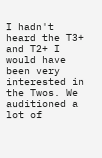I hadn't heard the T3+ and T2+ I would have been very interested in the Twos. We auditioned a lot of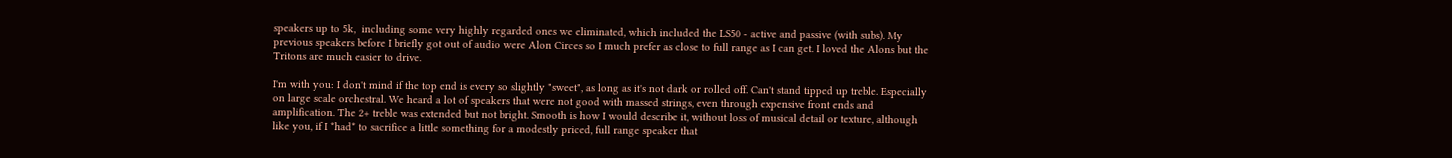speakers up to 5k,  including some very highly regarded ones we eliminated, which included the LS50 - active and passive (with subs). My previous speakers before I briefly got out of audio were Alon Circes so I much prefer as close to full range as I can get. I loved the Alons but the Tritons are much easier to drive.

I'm with you: I don't mind if the top end is every so slightly "sweet", as long as it's not dark or rolled off. Can't stand tipped up treble. Especially on large scale orchestral. We heard a lot of speakers that were not good with massed strings, even through expensive front ends and amplification. The 2+ treble was extended but not bright. Smooth is how I would describe it, without loss of musical detail or texture, although like you, if I *had* to sacrifice a little something for a modestly priced, full range speaker that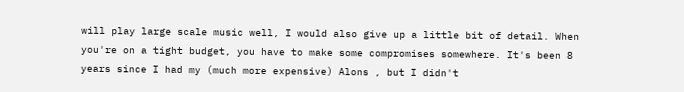will play large scale music well, I would also give up a little bit of detail. When you're on a tight budget, you have to make some compromises somewhere. It's been 8 years since I had my (much more expensive) Alons , but I didn't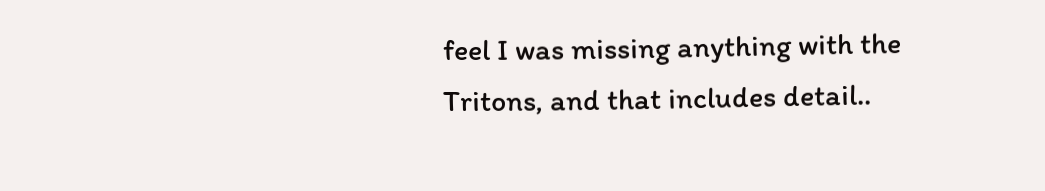feel I was missing anything with the Tritons, and that includes detail..